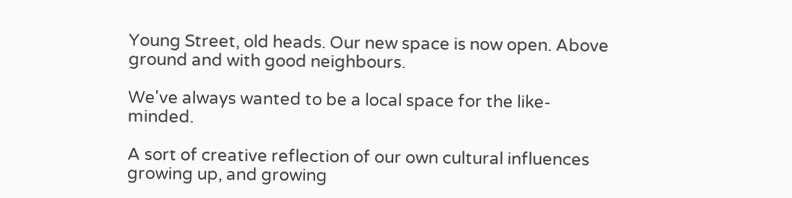Young Street, old heads. Our new space is now open. Above ground and with good neighbours.

We've always wanted to be a local space for the like-minded.

A sort of creative reflection of our own cultural influences growing up, and growing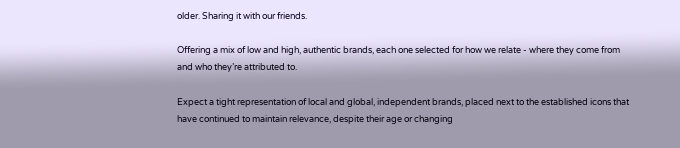older. Sharing it with our friends.

Offering a mix of low and high, authentic brands, each one selected for how we relate - where they come from and who they’re attributed to.

Expect a tight representation of local and global, independent brands, placed next to the established icons that have continued to maintain relevance, despite their age or changing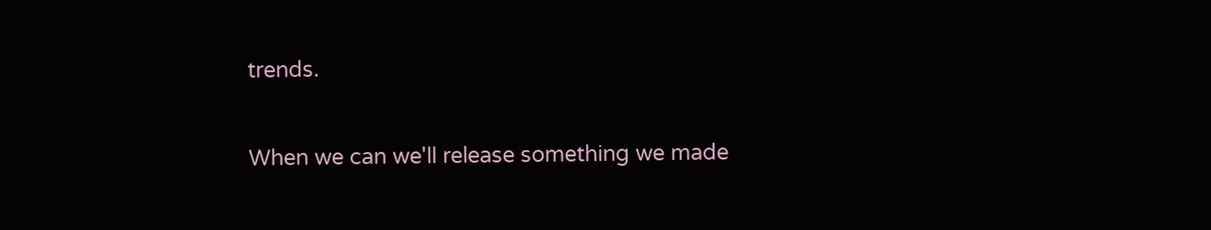trends.

When we can we'll release something we made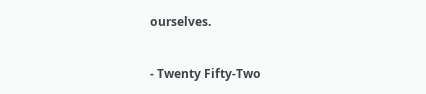ourselves.


- Twenty Fifty-Two